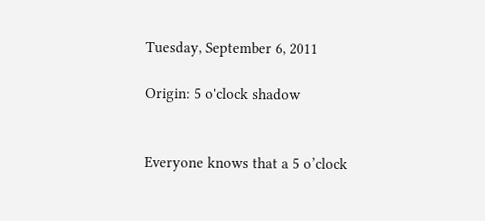Tuesday, September 6, 2011

Origin: 5 o'clock shadow


Everyone knows that a 5 o’clock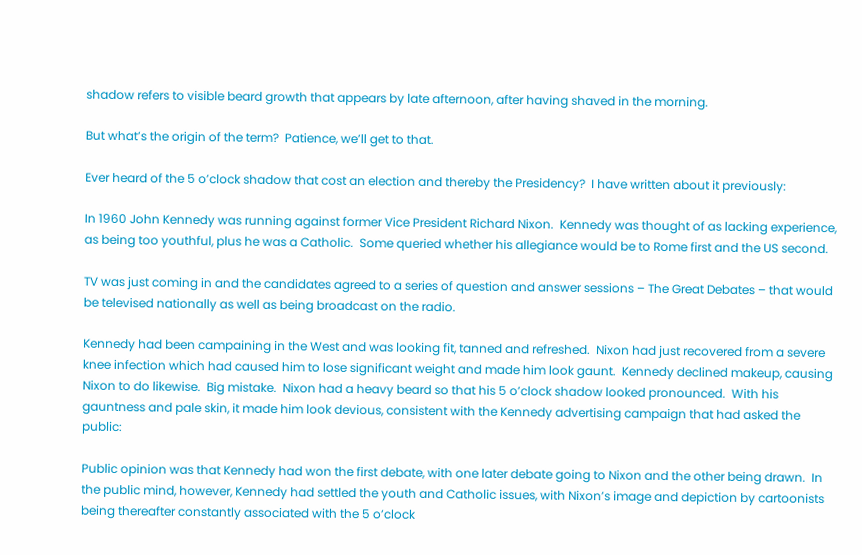shadow refers to visible beard growth that appears by late afternoon, after having shaved in the morning.

But what’s the origin of the term?  Patience, we’ll get to that.

Ever heard of the 5 o’clock shadow that cost an election and thereby the Presidency?  I have written about it previously:

In 1960 John Kennedy was running against former Vice President Richard Nixon.  Kennedy was thought of as lacking experience, as being too youthful, plus he was a Catholic.  Some queried whether his allegiance would be to Rome first and the US second.

TV was just coming in and the candidates agreed to a series of question and answer sessions – The Great Debates – that would be televised nationally as well as being broadcast on the radio.

Kennedy had been campaining in the West and was looking fit, tanned and refreshed.  Nixon had just recovered from a severe knee infection which had caused him to lose significant weight and made him look gaunt.  Kennedy declined makeup, causing Nixon to do likewise.  Big mistake.  Nixon had a heavy beard so that his 5 o’clock shadow looked pronounced.  With his gauntness and pale skin, it made him look devious, consistent with the Kennedy advertising campaign that had asked the public:

Public opinion was that Kennedy had won the first debate, with one later debate going to Nixon and the other being drawn.  In the public mind, however, Kennedy had settled the youth and Catholic issues, with Nixon’s image and depiction by cartoonists being thereafter constantly associated with the 5 o’clock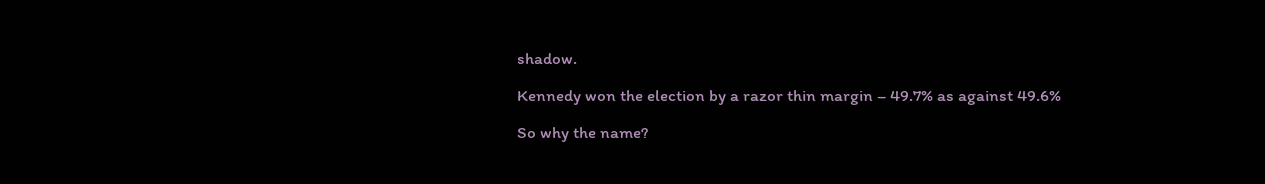shadow.

Kennedy won the election by a razor thin margin – 49.7% as against 49.6%

So why the name?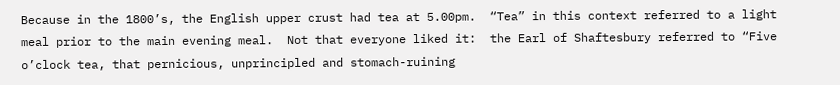Because in the 1800’s, the English upper crust had tea at 5.00pm.  “Tea” in this context referred to a light meal prior to the main evening meal.  Not that everyone liked it:  the Earl of Shaftesbury referred to “Five o’clock tea, that pernicious, unprincipled and stomach-ruining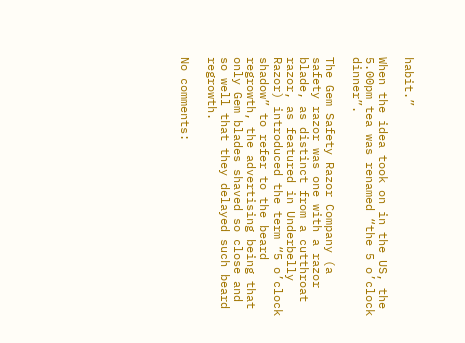habit.”

When the idea took on in the US, the 5.00pm tea was renamed “the 5 o’clock dinner”.

The Gem Safety Razor Company (a safety razor was one with a razor blade, as distinct from a cutthroat razor, as featured in Underbelly Razor) introduced the term “5 o’clock shadow” to refer to the beard regrowth, the advertising being that only Gem blades shaved so close and so well that they delayed such beard regrowth.

No comments: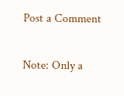Post a Comment

Note: Only a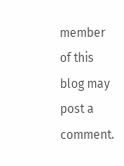member of this blog may post a comment.